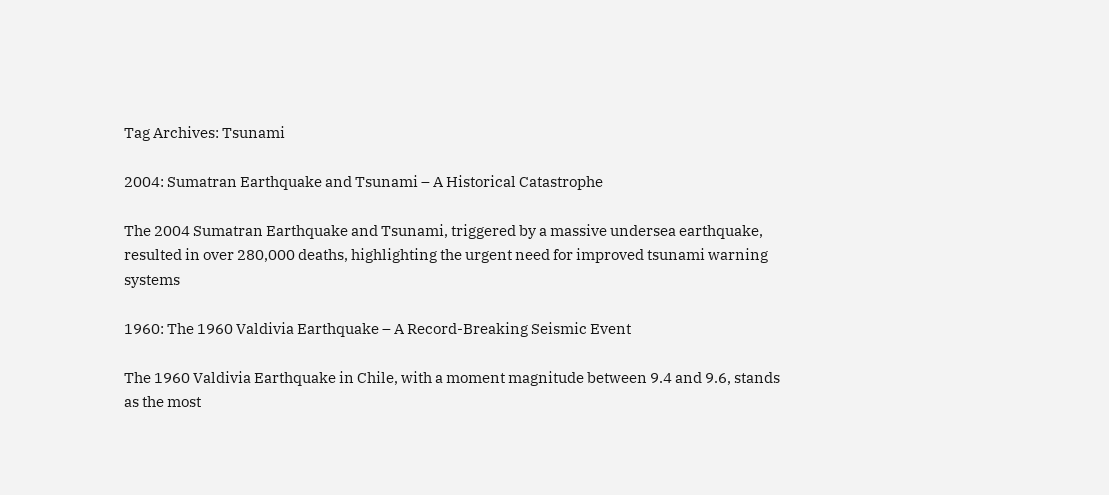Tag Archives: Tsunami

2004: Sumatran Earthquake and Tsunami – A Historical Catastrophe

The 2004 Sumatran Earthquake and Tsunami, triggered by a massive undersea earthquake, resulted in over 280,000 deaths, highlighting the urgent need for improved tsunami warning systems

1960: The 1960 Valdivia Earthquake – A Record-Breaking Seismic Event

The 1960 Valdivia Earthquake in Chile, with a moment magnitude between 9.4 and 9.6, stands as the most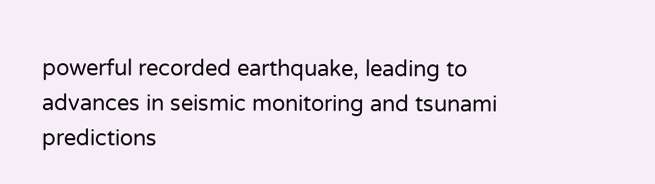powerful recorded earthquake, leading to advances in seismic monitoring and tsunami predictions